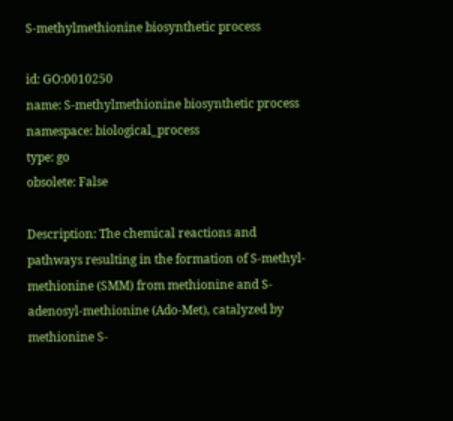S-methylmethionine biosynthetic process

id: GO:0010250
name: S-methylmethionine biosynthetic process
namespace: biological_process
type: go
obsolete: False

Description: The chemical reactions and pathways resulting in the formation of S-methyl-methionine (SMM) from methionine and S-adenosyl-methionine (Ado-Met), catalyzed by methionine S-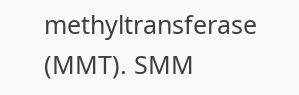methyltransferase (MMT). SMM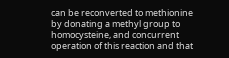can be reconverted to methionine by donating a methyl group to homocysteine, and concurrent operation of this reaction and that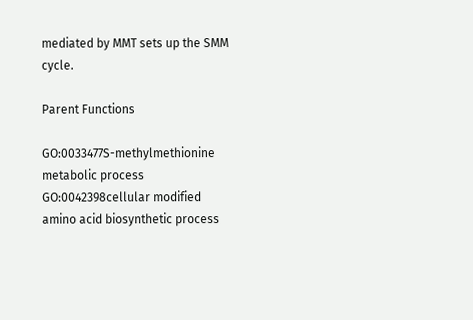mediated by MMT sets up the SMM cycle.

Parent Functions

GO:0033477S-methylmethionine metabolic process
GO:0042398cellular modified amino acid biosynthetic process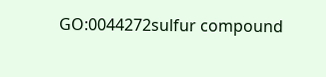GO:0044272sulfur compound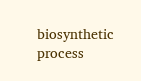biosynthetic process